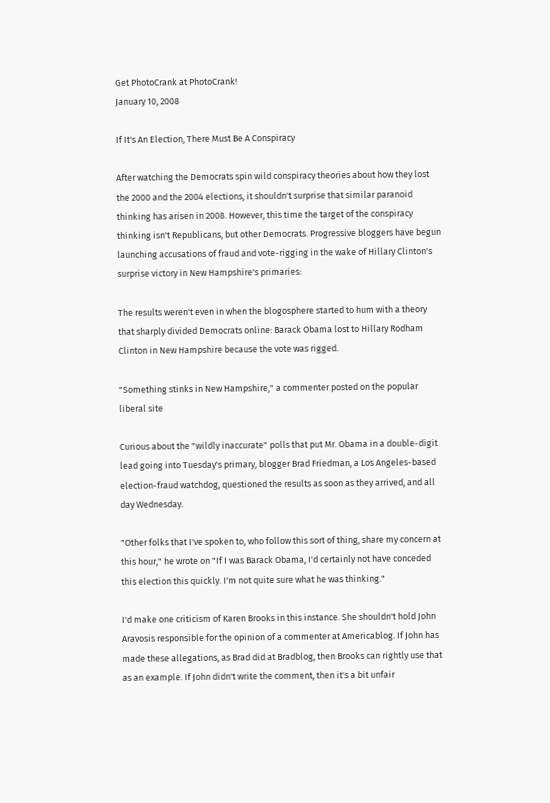Get PhotoCrank at PhotoCrank!
January 10, 2008

If It's An Election, There Must Be A Conspiracy

After watching the Democrats spin wild conspiracy theories about how they lost the 2000 and the 2004 elections, it shouldn't surprise that similar paranoid thinking has arisen in 2008. However, this time the target of the conspiracy thinking isn't Republicans, but other Democrats. Progressive bloggers have begun launching accusations of fraud and vote-rigging in the wake of Hillary Clinton's surprise victory in New Hampshire's primaries:

The results weren't even in when the blogosphere started to hum with a theory that sharply divided Democrats online: Barack Obama lost to Hillary Rodham Clinton in New Hampshire because the vote was rigged.

"Something stinks in New Hampshire," a commenter posted on the popular liberal site

Curious about the "wildly inaccurate" polls that put Mr. Obama in a double-digit lead going into Tuesday's primary, blogger Brad Friedman, a Los Angeles-based election-fraud watchdog, questioned the results as soon as they arrived, and all day Wednesday.

"Other folks that I've spoken to, who follow this sort of thing, share my concern at this hour," he wrote on "If I was Barack Obama, I'd certainly not have conceded this election this quickly. I'm not quite sure what he was thinking."

I'd make one criticism of Karen Brooks in this instance. She shouldn't hold John Aravosis responsible for the opinion of a commenter at Americablog. If John has made these allegations, as Brad did at Bradblog, then Brooks can rightly use that as an example. If John didn't write the comment, then it's a bit unfair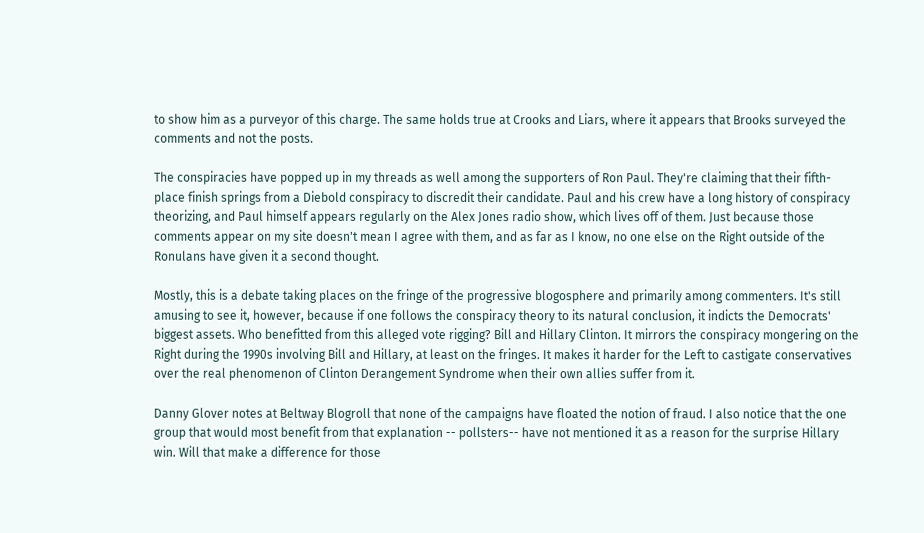to show him as a purveyor of this charge. The same holds true at Crooks and Liars, where it appears that Brooks surveyed the comments and not the posts.

The conspiracies have popped up in my threads as well among the supporters of Ron Paul. They're claiming that their fifth-place finish springs from a Diebold conspiracy to discredit their candidate. Paul and his crew have a long history of conspiracy theorizing, and Paul himself appears regularly on the Alex Jones radio show, which lives off of them. Just because those comments appear on my site doesn't mean I agree with them, and as far as I know, no one else on the Right outside of the Ronulans have given it a second thought.

Mostly, this is a debate taking places on the fringe of the progressive blogosphere and primarily among commenters. It's still amusing to see it, however, because if one follows the conspiracy theory to its natural conclusion, it indicts the Democrats' biggest assets. Who benefitted from this alleged vote rigging? Bill and Hillary Clinton. It mirrors the conspiracy mongering on the Right during the 1990s involving Bill and Hillary, at least on the fringes. It makes it harder for the Left to castigate conservatives over the real phenomenon of Clinton Derangement Syndrome when their own allies suffer from it.

Danny Glover notes at Beltway Blogroll that none of the campaigns have floated the notion of fraud. I also notice that the one group that would most benefit from that explanation -- pollsters-- have not mentioned it as a reason for the surprise Hillary win. Will that make a difference for those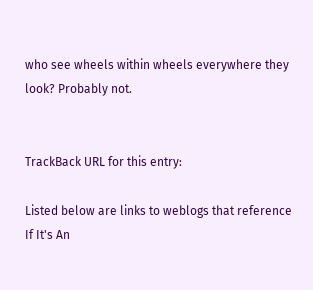who see wheels within wheels everywhere they look? Probably not.


TrackBack URL for this entry:

Listed below are links to weblogs that reference If It's An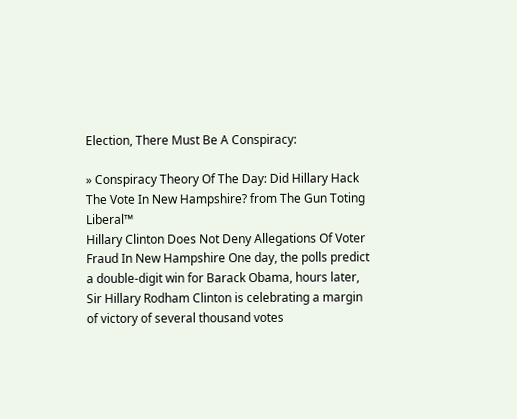Election, There Must Be A Conspiracy:

» Conspiracy Theory Of The Day: Did Hillary Hack The Vote In New Hampshire? from The Gun Toting Liberal™
Hillary Clinton Does Not Deny Allegations Of Voter Fraud In New Hampshire One day, the polls predict a double-digit win for Barack Obama, hours later, Sir Hillary Rodham Clinton is celebrating a margin of victory of several thousand votes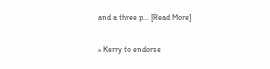and a three p... [Read More]

» Kerry to endorse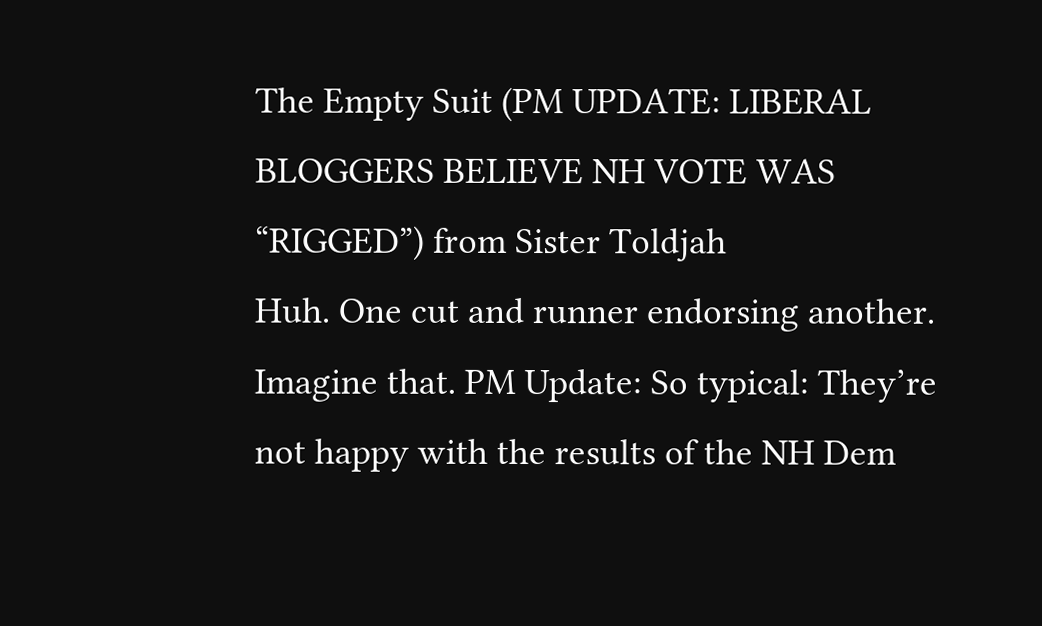The Empty Suit (PM UPDATE: LIBERAL BLOGGERS BELIEVE NH VOTE WAS “RIGGED”) from Sister Toldjah
Huh. One cut and runner endorsing another. Imagine that. PM Update: So typical: They’re not happy with the results of the NH Dem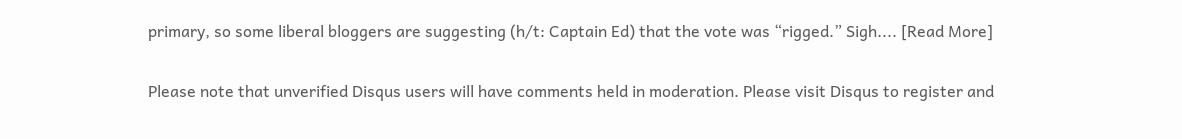primary, so some liberal bloggers are suggesting (h/t: Captain Ed) that the vote was “rigged.” Sigh.... [Read More]

Please note that unverified Disqus users will have comments held in moderation. Please visit Disqus to register and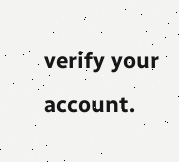verify your account.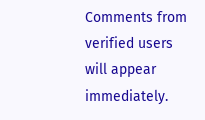Comments from verified users will appear immediately.